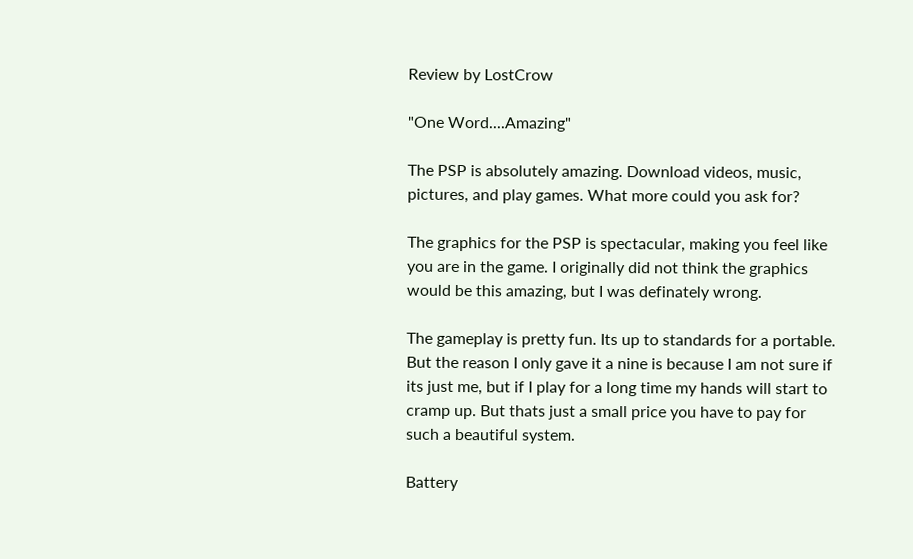Review by LostCrow

"One Word....Amazing"

The PSP is absolutely amazing. Download videos, music, pictures, and play games. What more could you ask for?

The graphics for the PSP is spectacular, making you feel like you are in the game. I originally did not think the graphics would be this amazing, but I was definately wrong.

The gameplay is pretty fun. Its up to standards for a portable. But the reason I only gave it a nine is because I am not sure if its just me, but if I play for a long time my hands will start to cramp up. But thats just a small price you have to pay for such a beautiful system.

Battery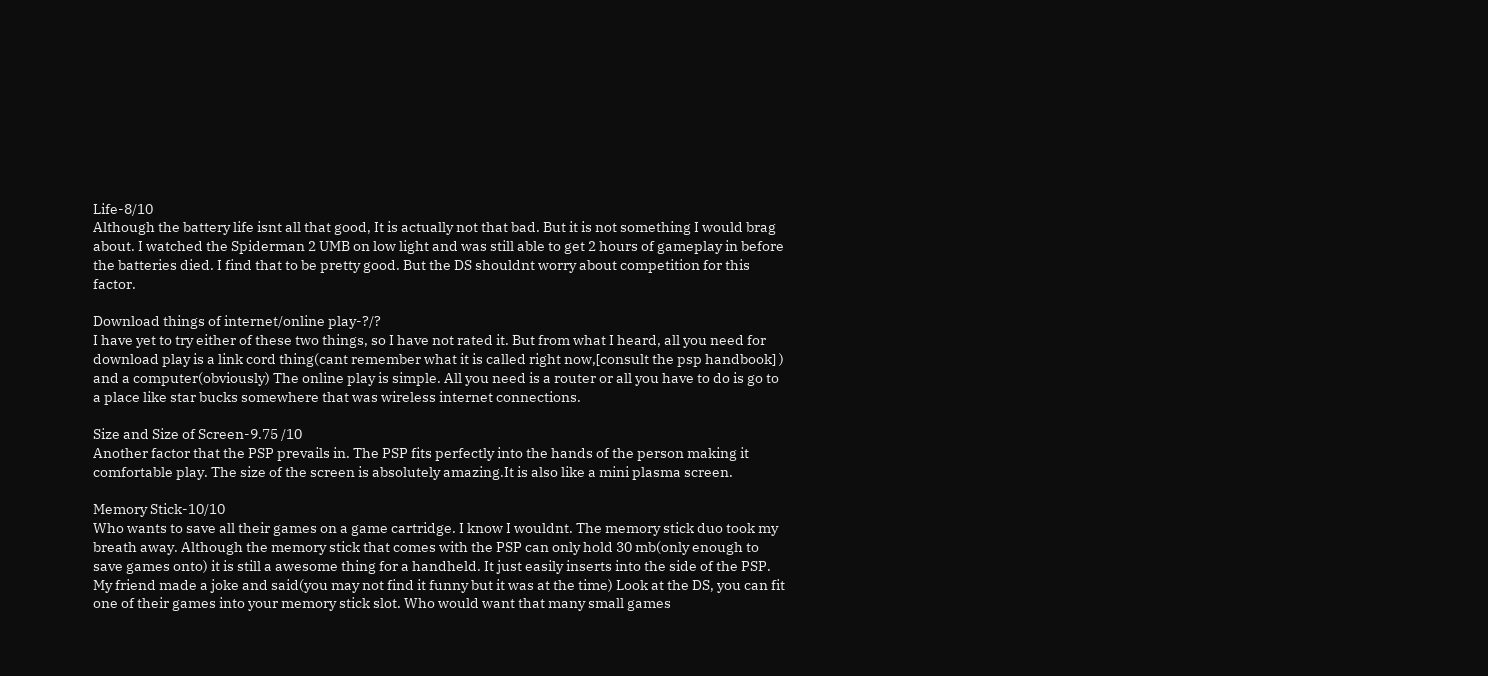Life-8/10
Although the battery life isnt all that good, It is actually not that bad. But it is not something I would brag about. I watched the Spiderman 2 UMB on low light and was still able to get 2 hours of gameplay in before the batteries died. I find that to be pretty good. But the DS shouldnt worry about competition for this factor.

Download things of internet/online play-?/?
I have yet to try either of these two things, so I have not rated it. But from what I heard, all you need for download play is a link cord thing(cant remember what it is called right now,[consult the psp handbook] ) and a computer(obviously) The online play is simple. All you need is a router or all you have to do is go to a place like star bucks somewhere that was wireless internet connections.

Size and Size of Screen-9.75 /10
Another factor that the PSP prevails in. The PSP fits perfectly into the hands of the person making it comfortable play. The size of the screen is absolutely amazing.It is also like a mini plasma screen.

Memory Stick-10/10
Who wants to save all their games on a game cartridge. I know I wouldnt. The memory stick duo took my breath away. Although the memory stick that comes with the PSP can only hold 30 mb(only enough to save games onto) it is still a awesome thing for a handheld. It just easily inserts into the side of the PSP. My friend made a joke and said(you may not find it funny but it was at the time) Look at the DS, you can fit one of their games into your memory stick slot. Who would want that many small games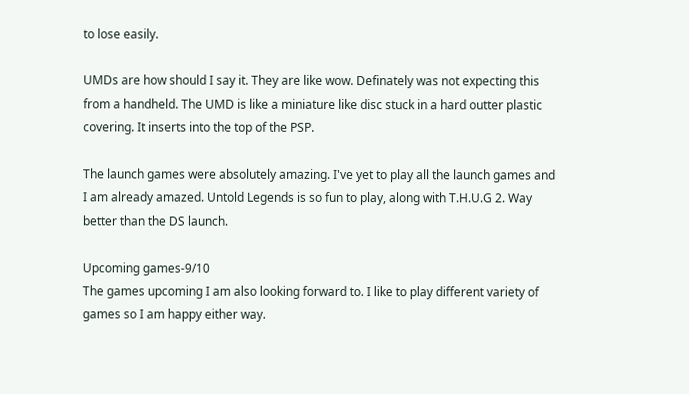to lose easily.

UMDs are how should I say it. They are like wow. Definately was not expecting this from a handheld. The UMD is like a miniature like disc stuck in a hard outter plastic covering. It inserts into the top of the PSP.

The launch games were absolutely amazing. I've yet to play all the launch games and I am already amazed. Untold Legends is so fun to play, along with T.H.U.G 2. Way better than the DS launch.

Upcoming games-9/10
The games upcoming I am also looking forward to. I like to play different variety of games so I am happy either way.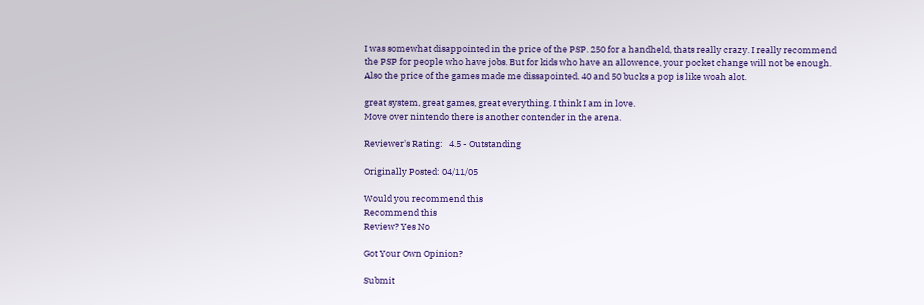I was somewhat disappointed in the price of the PSP. 250 for a handheld, thats really crazy. I really recommend the PSP for people who have jobs. But for kids who have an allowence, your pocket change will not be enough. Also the price of the games made me dissapointed. 40 and 50 bucks a pop is like woah alot.

great system, great games, great everything. I think I am in love.
Move over nintendo there is another contender in the arena.

Reviewer's Rating:   4.5 - Outstanding

Originally Posted: 04/11/05

Would you recommend this
Recommend this
Review? Yes No

Got Your Own Opinion?

Submit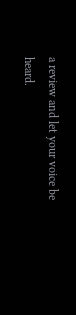a review and let your voice be heard.